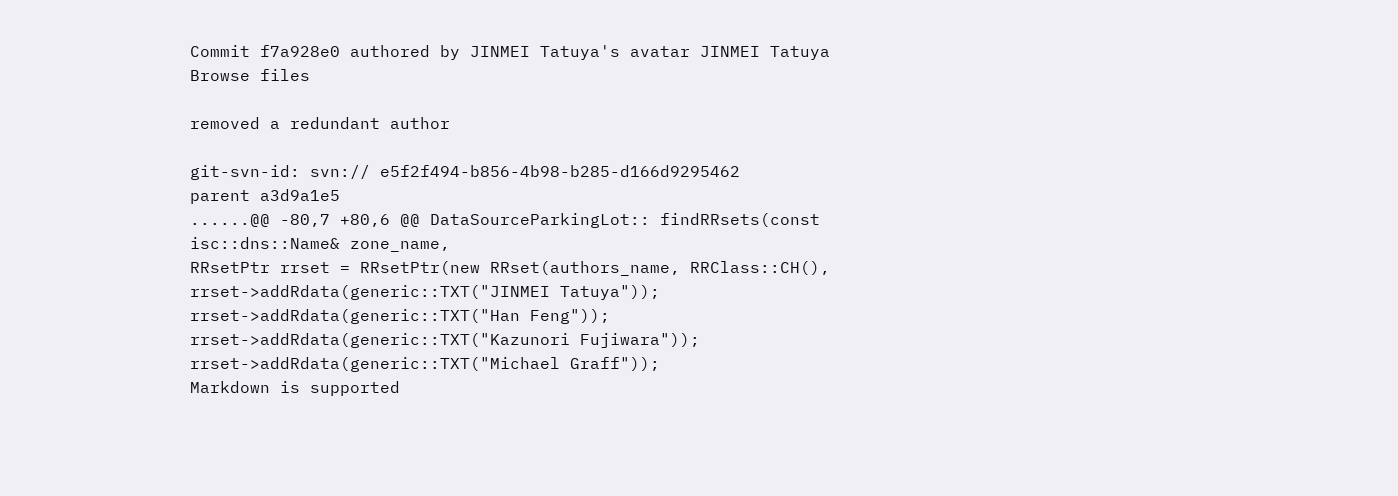Commit f7a928e0 authored by JINMEI Tatuya's avatar JINMEI Tatuya
Browse files

removed a redundant author

git-svn-id: svn:// e5f2f494-b856-4b98-b285-d166d9295462
parent a3d9a1e5
......@@ -80,7 +80,6 @@ DataSourceParkingLot:: findRRsets(const isc::dns::Name& zone_name,
RRsetPtr rrset = RRsetPtr(new RRset(authors_name, RRClass::CH(),
rrset->addRdata(generic::TXT("JINMEI Tatuya"));
rrset->addRdata(generic::TXT("Han Feng"));
rrset->addRdata(generic::TXT("Kazunori Fujiwara"));
rrset->addRdata(generic::TXT("Michael Graff"));
Markdown is supported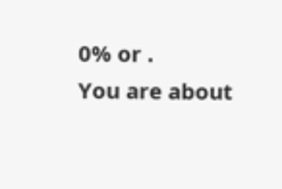0% or .
You are about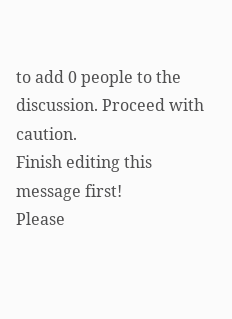to add 0 people to the discussion. Proceed with caution.
Finish editing this message first!
Please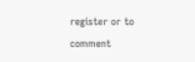register or to comment